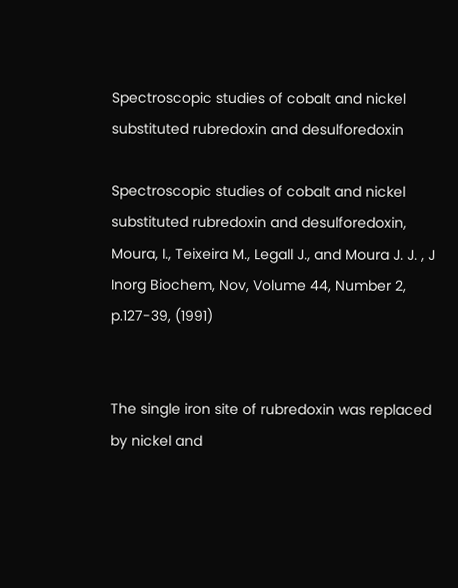Spectroscopic studies of cobalt and nickel substituted rubredoxin and desulforedoxin

Spectroscopic studies of cobalt and nickel substituted rubredoxin and desulforedoxin, Moura, I., Teixeira M., Legall J., and Moura J. J. , J Inorg Biochem, Nov, Volume 44, Number 2, p.127-39, (1991)


The single iron site of rubredoxin was replaced by nickel and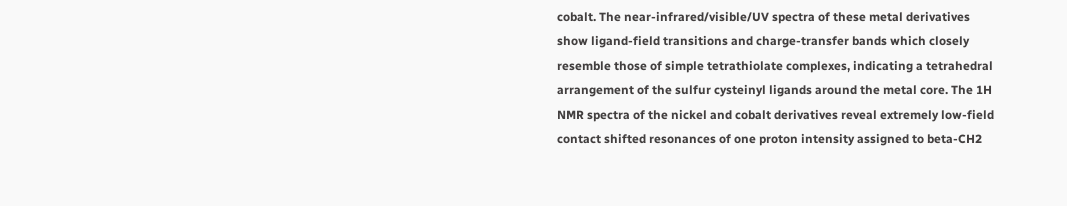cobalt. The near-infrared/visible/UV spectra of these metal derivatives show ligand-field transitions and charge-transfer bands which closely resemble those of simple tetrathiolate complexes, indicating a tetrahedral arrangement of the sulfur cysteinyl ligands around the metal core. The 1H NMR spectra of the nickel and cobalt derivatives reveal extremely low-field contact shifted resonances of one proton intensity assigned to beta-CH2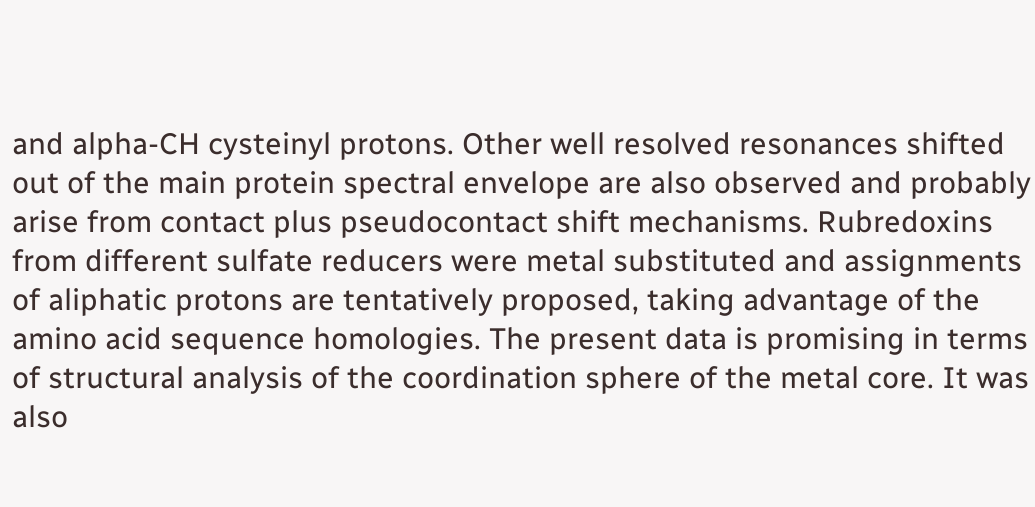and alpha-CH cysteinyl protons. Other well resolved resonances shifted out of the main protein spectral envelope are also observed and probably arise from contact plus pseudocontact shift mechanisms. Rubredoxins from different sulfate reducers were metal substituted and assignments of aliphatic protons are tentatively proposed, taking advantage of the amino acid sequence homologies. The present data is promising in terms of structural analysis of the coordination sphere of the metal core. It was also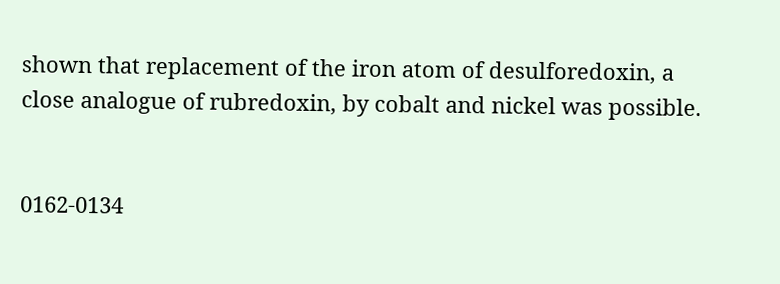shown that replacement of the iron atom of desulforedoxin, a close analogue of rubredoxin, by cobalt and nickel was possible.


0162-0134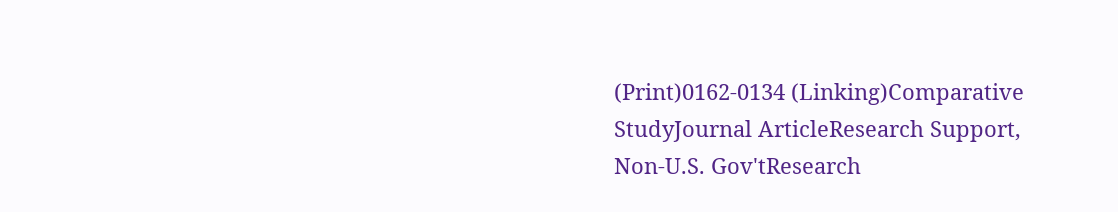(Print)0162-0134 (Linking)Comparative StudyJournal ArticleResearch Support, Non-U.S. Gov'tResearch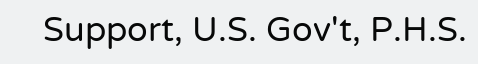Support, U.S. Gov't, P.H.S.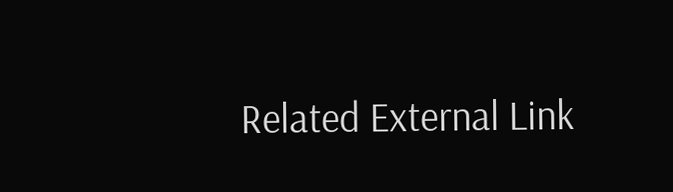Related External Link